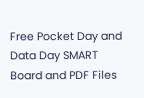Free Pocket Day and Data Day SMART Board and PDF Files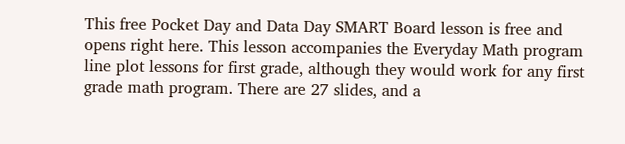This free Pocket Day and Data Day SMART Board lesson is free and opens right here. This lesson accompanies the Everyday Math program line plot lessons for first grade, although they would work for any first grade math program. There are 27 slides, and a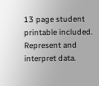13 page student printable included. Represent and interpret data.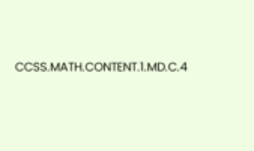CCSS.MATH.CONTENT.1.MD.C.4